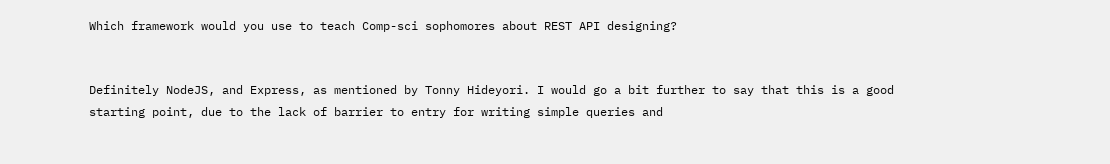Which framework would you use to teach Comp-sci sophomores about REST API designing?


Definitely NodeJS, and Express, as mentioned by Tonny Hideyori. I would go a bit further to say that this is a good starting point, due to the lack of barrier to entry for writing simple queries and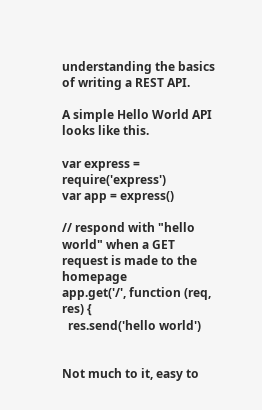understanding the basics of writing a REST API.

A simple Hello World API looks like this.

var express = require('express')
var app = express()

// respond with "hello world" when a GET request is made to the homepage
app.get('/', function (req, res) {
  res.send('hello world')


Not much to it, easy to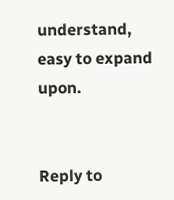understand, easy to expand upon.


Reply to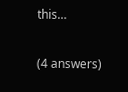this…

(4 answers)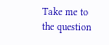Take me to the question